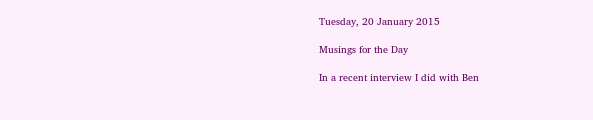Tuesday, 20 January 2015

Musings for the Day

In a recent interview I did with Ben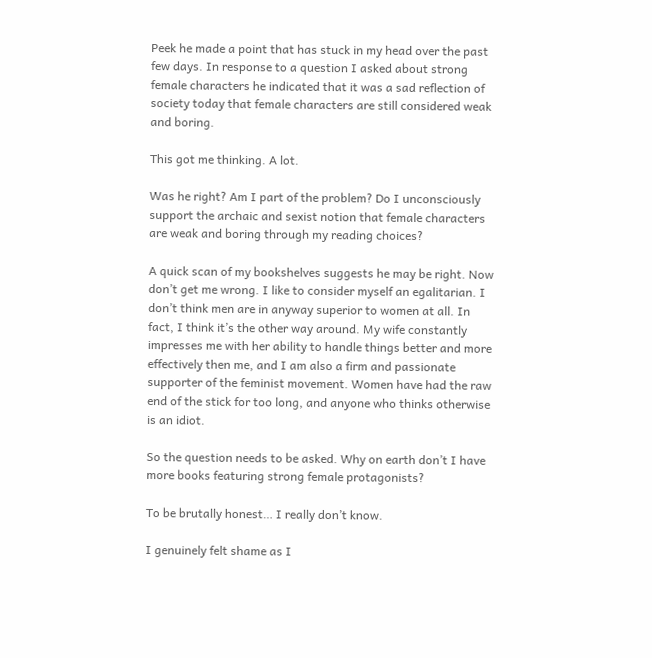Peek he made a point that has stuck in my head over the past few days. In response to a question I asked about strong female characters he indicated that it was a sad reflection of society today that female characters are still considered weak and boring.

This got me thinking. A lot.

Was he right? Am I part of the problem? Do I unconsciously support the archaic and sexist notion that female characters are weak and boring through my reading choices?

A quick scan of my bookshelves suggests he may be right. Now don’t get me wrong. I like to consider myself an egalitarian. I don’t think men are in anyway superior to women at all. In fact, I think it’s the other way around. My wife constantly impresses me with her ability to handle things better and more effectively then me, and I am also a firm and passionate supporter of the feminist movement. Women have had the raw end of the stick for too long, and anyone who thinks otherwise is an idiot.

So the question needs to be asked. Why on earth don’t I have more books featuring strong female protagonists?

To be brutally honest… I really don’t know.

I genuinely felt shame as I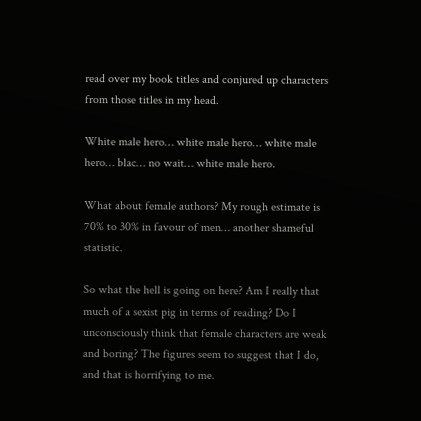read over my book titles and conjured up characters from those titles in my head.

White male hero… white male hero… white male hero… blac… no wait… white male hero.

What about female authors? My rough estimate is 70% to 30% in favour of men… another shameful statistic.

So what the hell is going on here? Am I really that much of a sexist pig in terms of reading? Do I unconsciously think that female characters are weak and boring? The figures seem to suggest that I do, and that is horrifying to me.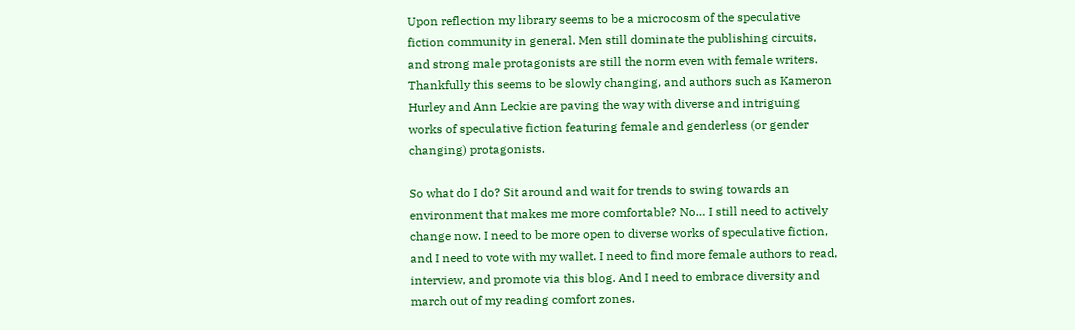Upon reflection my library seems to be a microcosm of the speculative fiction community in general. Men still dominate the publishing circuits, and strong male protagonists are still the norm even with female writers. Thankfully this seems to be slowly changing, and authors such as Kameron Hurley and Ann Leckie are paving the way with diverse and intriguing works of speculative fiction featuring female and genderless (or gender changing) protagonists.

So what do I do? Sit around and wait for trends to swing towards an environment that makes me more comfortable? No… I still need to actively change now. I need to be more open to diverse works of speculative fiction, and I need to vote with my wallet. I need to find more female authors to read, interview, and promote via this blog. And I need to embrace diversity and march out of my reading comfort zones.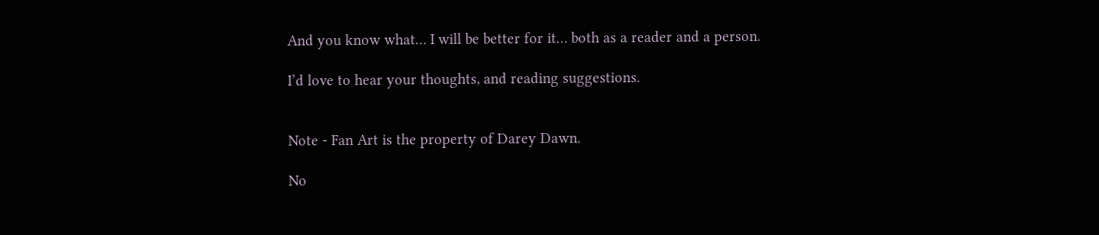And you know what… I will be better for it… both as a reader and a person.

I’d love to hear your thoughts, and reading suggestions.


Note - Fan Art is the property of Darey Dawn.

No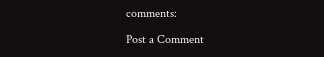comments:

Post a Comment